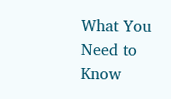What You Need to Know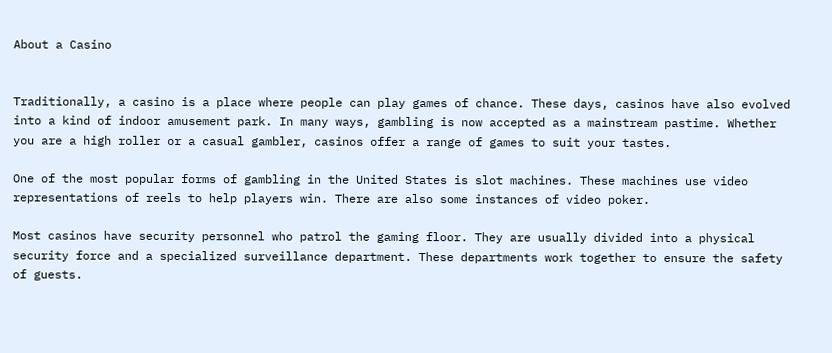About a Casino


Traditionally, a casino is a place where people can play games of chance. These days, casinos have also evolved into a kind of indoor amusement park. In many ways, gambling is now accepted as a mainstream pastime. Whether you are a high roller or a casual gambler, casinos offer a range of games to suit your tastes.

One of the most popular forms of gambling in the United States is slot machines. These machines use video representations of reels to help players win. There are also some instances of video poker.

Most casinos have security personnel who patrol the gaming floor. They are usually divided into a physical security force and a specialized surveillance department. These departments work together to ensure the safety of guests.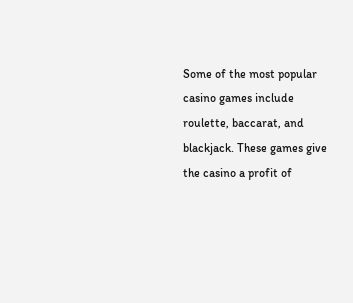Some of the most popular casino games include roulette, baccarat, and blackjack. These games give the casino a profit of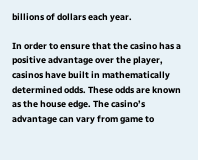billions of dollars each year.

In order to ensure that the casino has a positive advantage over the player, casinos have built in mathematically determined odds. These odds are known as the house edge. The casino’s advantage can vary from game to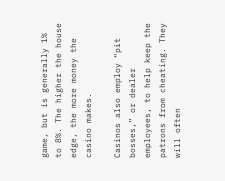game, but is generally 1% to 8%. The higher the house edge, the more money the casino makes.

Casinos also employ “pit bosses,” or dealer employees, to help keep the patrons from cheating. They will often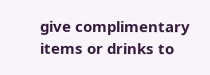give complimentary items or drinks to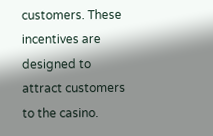customers. These incentives are designed to attract customers to the casino.